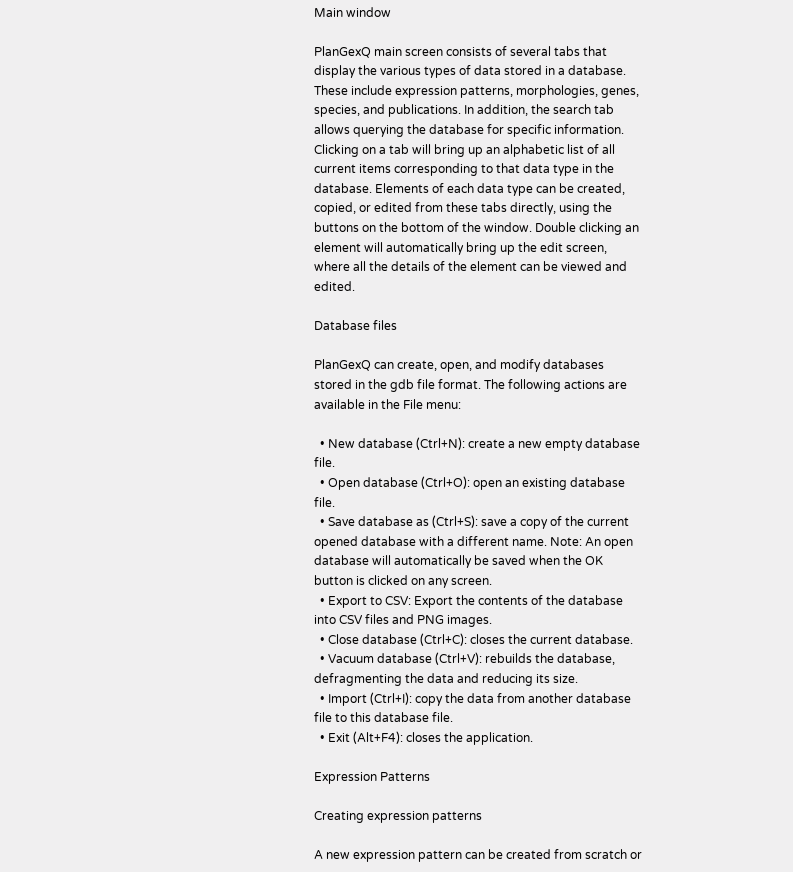Main window

PlanGexQ main screen consists of several tabs that display the various types of data stored in a database. These include expression patterns, morphologies, genes, species, and publications. In addition, the search tab allows querying the database for specific information. Clicking on a tab will bring up an alphabetic list of all current items corresponding to that data type in the database. Elements of each data type can be created, copied, or edited from these tabs directly, using the buttons on the bottom of the window. Double clicking an element will automatically bring up the edit screen, where all the details of the element can be viewed and edited.

Database files

PlanGexQ can create, open, and modify databases stored in the gdb file format. The following actions are available in the File menu:

  • New database (Ctrl+N): create a new empty database file.
  • Open database (Ctrl+O): open an existing database file.
  • Save database as (Ctrl+S): save a copy of the current opened database with a different name. Note: An open database will automatically be saved when the OK button is clicked on any screen.
  • Export to CSV: Export the contents of the database into CSV files and PNG images.
  • Close database (Ctrl+C): closes the current database.
  • Vacuum database (Ctrl+V): rebuilds the database, defragmenting the data and reducing its size.
  • Import (Ctrl+I): copy the data from another database file to this database file.
  • Exit (Alt+F4): closes the application.

Expression Patterns

Creating expression patterns

A new expression pattern can be created from scratch or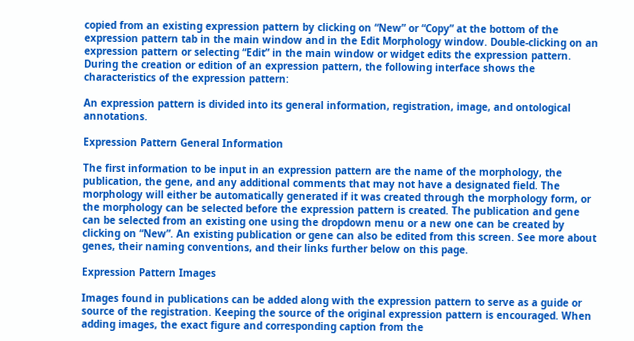copied from an existing expression pattern by clicking on “New” or “Copy” at the bottom of the expression pattern tab in the main window and in the Edit Morphology window. Double-clicking on an expression pattern or selecting “Edit” in the main window or widget edits the expression pattern. During the creation or edition of an expression pattern, the following interface shows the characteristics of the expression pattern:

An expression pattern is divided into its general information, registration, image, and ontological annotations.

Expression Pattern General Information

The first information to be input in an expression pattern are the name of the morphology, the publication, the gene, and any additional comments that may not have a designated field. The morphology will either be automatically generated if it was created through the morphology form, or the morphology can be selected before the expression pattern is created. The publication and gene can be selected from an existing one using the dropdown menu or a new one can be created by clicking on “New”. An existing publication or gene can also be edited from this screen. See more about genes, their naming conventions, and their links further below on this page.

Expression Pattern Images

Images found in publications can be added along with the expression pattern to serve as a guide or source of the registration. Keeping the source of the original expression pattern is encouraged. When adding images, the exact figure and corresponding caption from the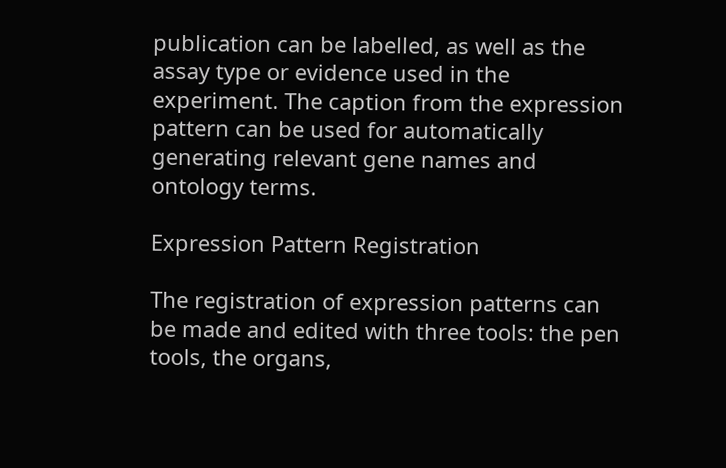publication can be labelled, as well as the assay type or evidence used in the experiment. The caption from the expression pattern can be used for automatically generating relevant gene names and ontology terms.

Expression Pattern Registration

The registration of expression patterns can be made and edited with three tools: the pen tools, the organs,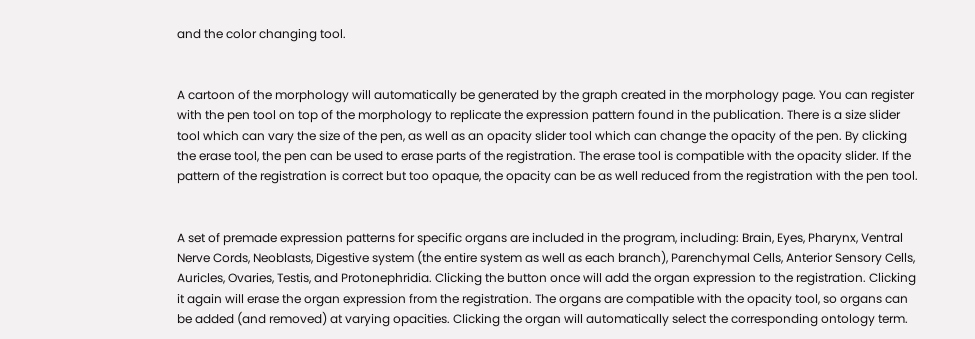and the color changing tool.


A cartoon of the morphology will automatically be generated by the graph created in the morphology page. You can register with the pen tool on top of the morphology to replicate the expression pattern found in the publication. There is a size slider tool which can vary the size of the pen, as well as an opacity slider tool which can change the opacity of the pen. By clicking the erase tool, the pen can be used to erase parts of the registration. The erase tool is compatible with the opacity slider. If the pattern of the registration is correct but too opaque, the opacity can be as well reduced from the registration with the pen tool.


A set of premade expression patterns for specific organs are included in the program, including: Brain, Eyes, Pharynx, Ventral Nerve Cords, Neoblasts, Digestive system (the entire system as well as each branch), Parenchymal Cells, Anterior Sensory Cells, Auricles, Ovaries, Testis, and Protonephridia. Clicking the button once will add the organ expression to the registration. Clicking it again will erase the organ expression from the registration. The organs are compatible with the opacity tool, so organs can be added (and removed) at varying opacities. Clicking the organ will automatically select the corresponding ontology term.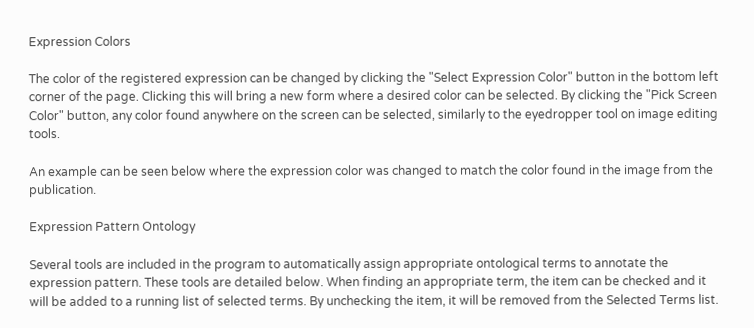Expression Colors

The color of the registered expression can be changed by clicking the "Select Expression Color" button in the bottom left corner of the page. Clicking this will bring a new form where a desired color can be selected. By clicking the "Pick Screen Color" button, any color found anywhere on the screen can be selected, similarly to the eyedropper tool on image editing tools.

An example can be seen below where the expression color was changed to match the color found in the image from the publication.

Expression Pattern Ontology

Several tools are included in the program to automatically assign appropriate ontological terms to annotate the expression pattern. These tools are detailed below. When finding an appropriate term, the item can be checked and it will be added to a running list of selected terms. By unchecking the item, it will be removed from the Selected Terms list.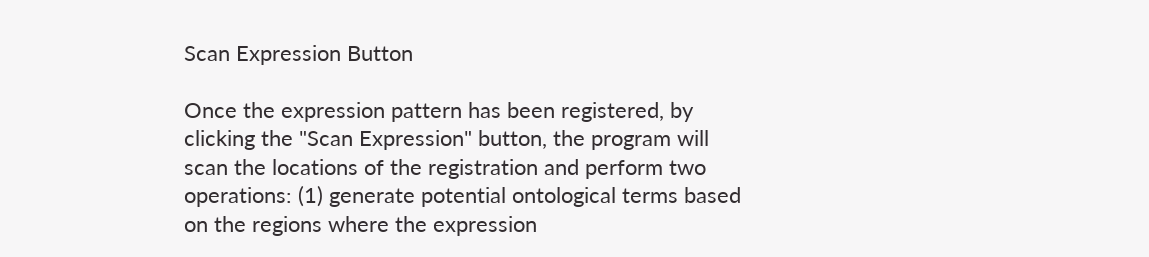Scan Expression Button

Once the expression pattern has been registered, by clicking the "Scan Expression" button, the program will scan the locations of the registration and perform two operations: (1) generate potential ontological terms based on the regions where the expression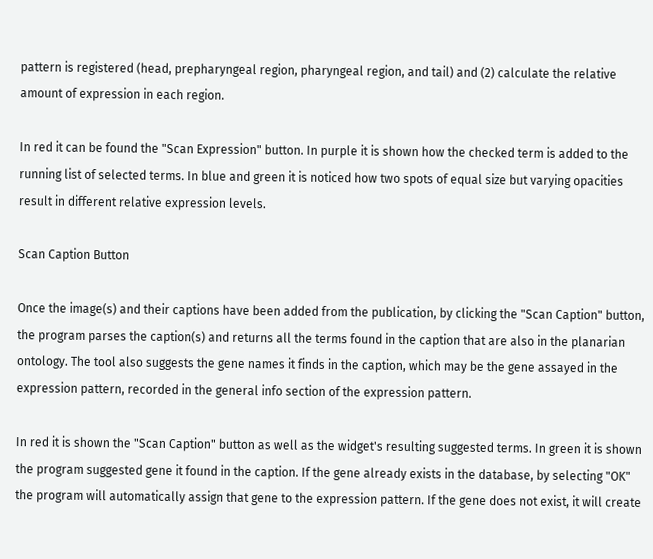pattern is registered (head, prepharyngeal region, pharyngeal region, and tail) and (2) calculate the relative amount of expression in each region.

In red it can be found the "Scan Expression" button. In purple it is shown how the checked term is added to the running list of selected terms. In blue and green it is noticed how two spots of equal size but varying opacities result in different relative expression levels.

Scan Caption Button

Once the image(s) and their captions have been added from the publication, by clicking the "Scan Caption" button, the program parses the caption(s) and returns all the terms found in the caption that are also in the planarian ontology. The tool also suggests the gene names it finds in the caption, which may be the gene assayed in the expression pattern, recorded in the general info section of the expression pattern.

In red it is shown the "Scan Caption" button as well as the widget's resulting suggested terms. In green it is shown the program suggested gene it found in the caption. If the gene already exists in the database, by selecting "OK" the program will automatically assign that gene to the expression pattern. If the gene does not exist, it will create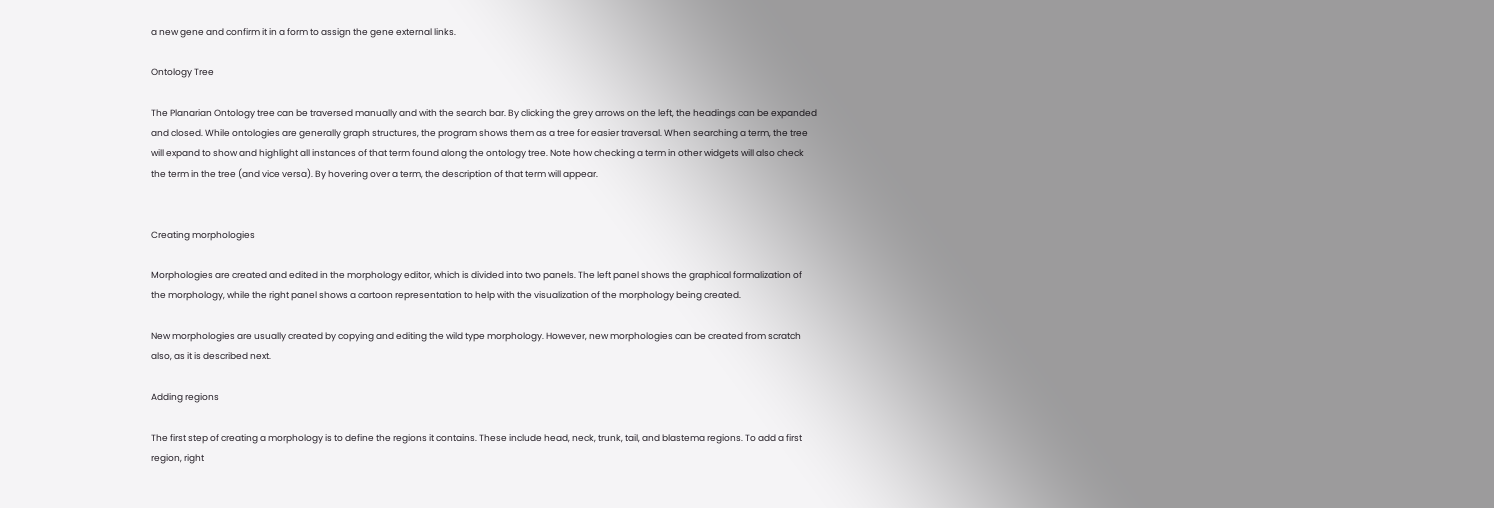a new gene and confirm it in a form to assign the gene external links.

Ontology Tree

The Planarian Ontology tree can be traversed manually and with the search bar. By clicking the grey arrows on the left, the headings can be expanded and closed. While ontologies are generally graph structures, the program shows them as a tree for easier traversal. When searching a term, the tree will expand to show and highlight all instances of that term found along the ontology tree. Note how checking a term in other widgets will also check the term in the tree (and vice versa). By hovering over a term, the description of that term will appear.


Creating morphologies

Morphologies are created and edited in the morphology editor, which is divided into two panels. The left panel shows the graphical formalization of the morphology, while the right panel shows a cartoon representation to help with the visualization of the morphology being created.

New morphologies are usually created by copying and editing the wild type morphology. However, new morphologies can be created from scratch also, as it is described next.

Adding regions

The first step of creating a morphology is to define the regions it contains. These include head, neck, trunk, tail, and blastema regions. To add a first region, right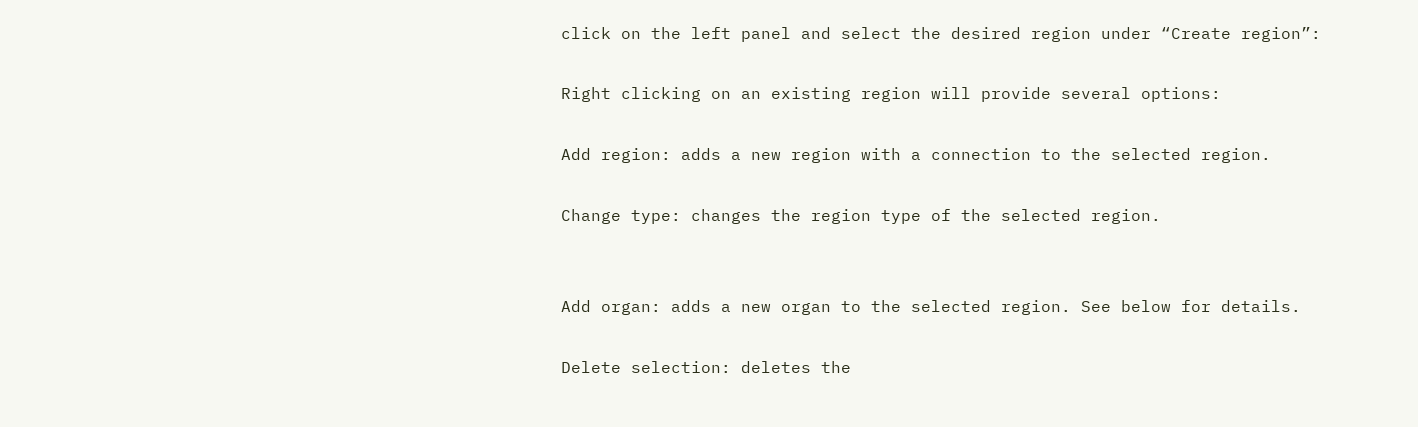click on the left panel and select the desired region under “Create region”:

Right clicking on an existing region will provide several options:

Add region: adds a new region with a connection to the selected region.

Change type: changes the region type of the selected region.


Add organ: adds a new organ to the selected region. See below for details.

Delete selection: deletes the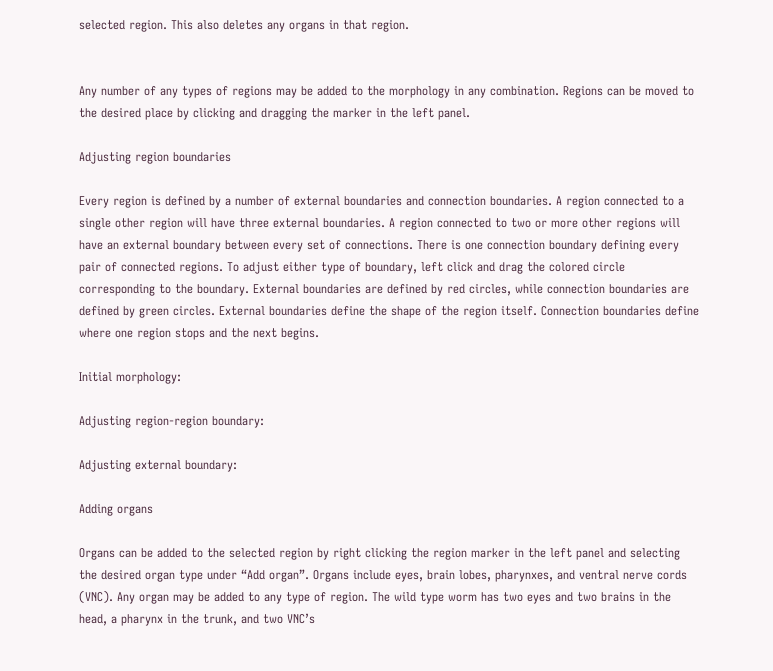selected region. This also deletes any organs in that region.


Any number of any types of regions may be added to the morphology in any combination. Regions can be moved to the desired place by clicking and dragging the marker in the left panel.

Adjusting region boundaries

Every region is defined by a number of external boundaries and connection boundaries. A region connected to a single other region will have three external boundaries. A region connected to two or more other regions will have an external boundary between every set of connections. There is one connection boundary defining every pair of connected regions. To adjust either type of boundary, left click and drag the colored circle corresponding to the boundary. External boundaries are defined by red circles, while connection boundaries are defined by green circles. External boundaries define the shape of the region itself. Connection boundaries define where one region stops and the next begins.

Initial morphology:

Adjusting region-region boundary:

Adjusting external boundary:

Adding organs

Organs can be added to the selected region by right clicking the region marker in the left panel and selecting the desired organ type under “Add organ”. Organs include eyes, brain lobes, pharynxes, and ventral nerve cords (VNC). Any organ may be added to any type of region. The wild type worm has two eyes and two brains in the head, a pharynx in the trunk, and two VNC’s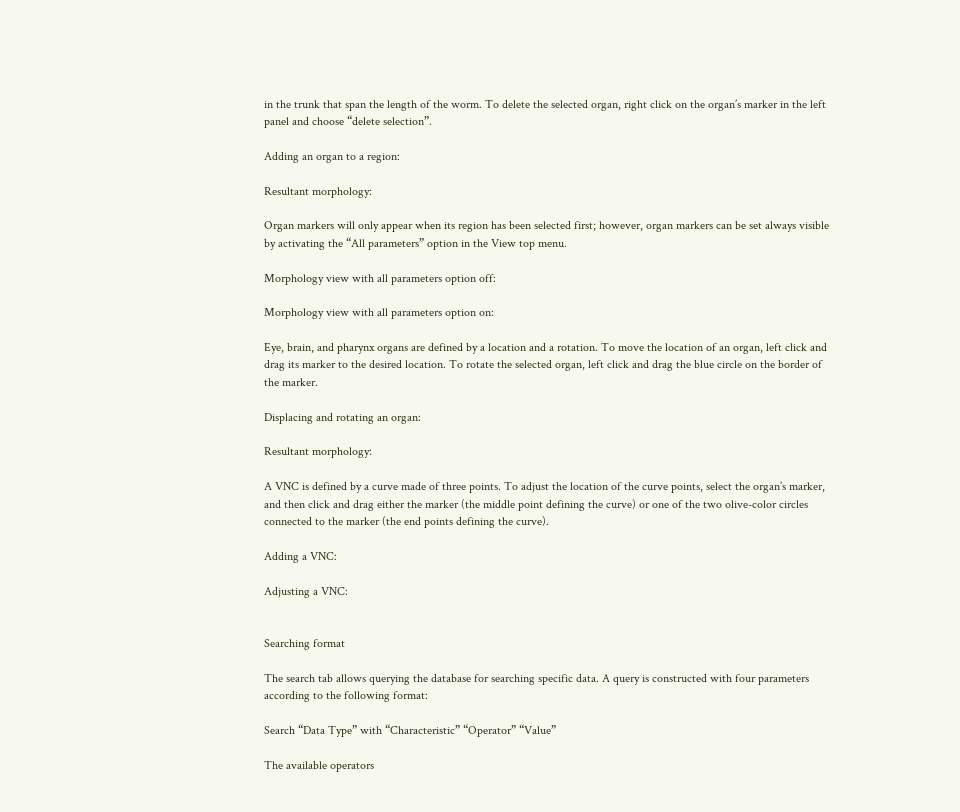in the trunk that span the length of the worm. To delete the selected organ, right click on the organ’s marker in the left panel and choose “delete selection”.

Adding an organ to a region:

Resultant morphology:

Organ markers will only appear when its region has been selected first; however, organ markers can be set always visible by activating the “All parameters” option in the View top menu.

Morphology view with all parameters option off:

Morphology view with all parameters option on:

Eye, brain, and pharynx organs are defined by a location and a rotation. To move the location of an organ, left click and drag its marker to the desired location. To rotate the selected organ, left click and drag the blue circle on the border of the marker.

Displacing and rotating an organ:

Resultant morphology:

A VNC is defined by a curve made of three points. To adjust the location of the curve points, select the organ’s marker, and then click and drag either the marker (the middle point defining the curve) or one of the two olive-color circles connected to the marker (the end points defining the curve).

Adding a VNC:

Adjusting a VNC:


Searching format

The search tab allows querying the database for searching specific data. A query is constructed with four parameters according to the following format:

Search “Data Type” with “Characteristic” “Operator” “Value”

The available operators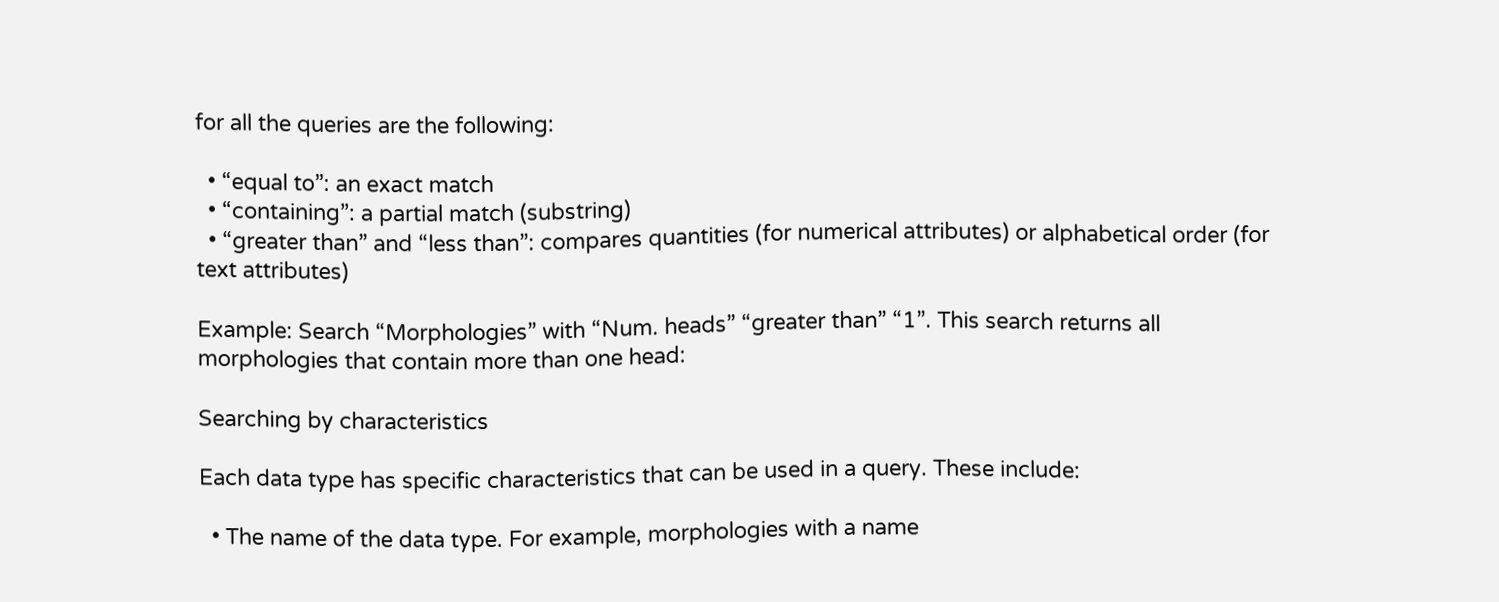for all the queries are the following:

  • “equal to”: an exact match
  • “containing”: a partial match (substring)
  • “greater than” and “less than”: compares quantities (for numerical attributes) or alphabetical order (for text attributes)

Example: Search “Morphologies” with “Num. heads” “greater than” “1”. This search returns all morphologies that contain more than one head:

Searching by characteristics

Each data type has specific characteristics that can be used in a query. These include:

  • The name of the data type. For example, morphologies with a name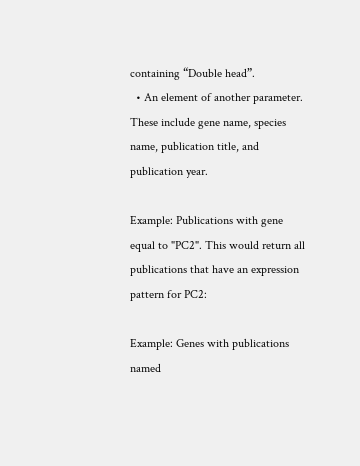containing “Double head”.
  • An element of another parameter. These include gene name, species name, publication title, and publication year.

Example: Publications with gene equal to "PC2". This would return all publications that have an expression pattern for PC2:

Example: Genes with publications named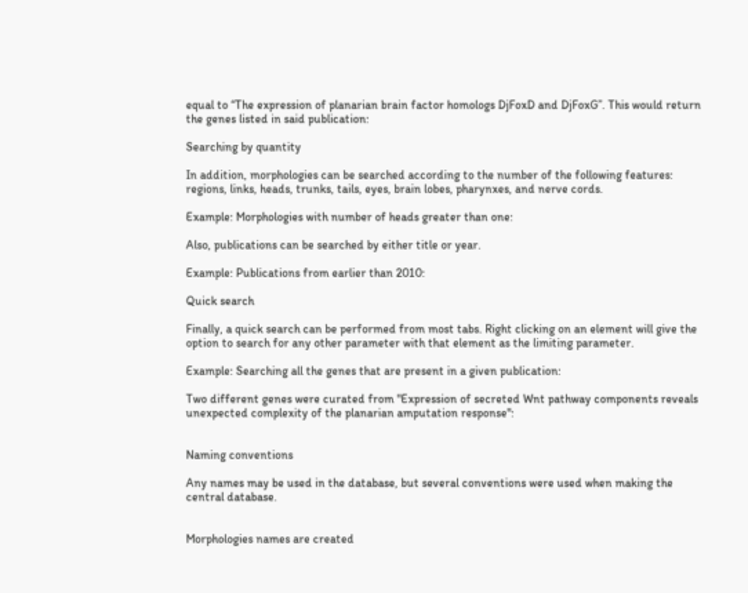equal to “The expression of planarian brain factor homologs DjFoxD and DjFoxG”. This would return the genes listed in said publication:

Searching by quantity

In addition, morphologies can be searched according to the number of the following features: regions, links, heads, trunks, tails, eyes, brain lobes, pharynxes, and nerve cords.

Example: Morphologies with number of heads greater than one:

Also, publications can be searched by either title or year.

Example: Publications from earlier than 2010:

Quick search

Finally, a quick search can be performed from most tabs. Right clicking on an element will give the option to search for any other parameter with that element as the limiting parameter.

Example: Searching all the genes that are present in a given publication:

Two different genes were curated from "Expression of secreted Wnt pathway components reveals unexpected complexity of the planarian amputation response":


Naming conventions

Any names may be used in the database, but several conventions were used when making the central database.


Morphologies names are created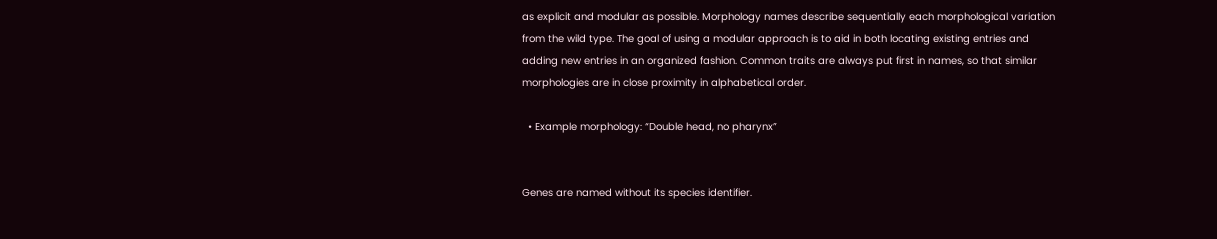as explicit and modular as possible. Morphology names describe sequentially each morphological variation from the wild type. The goal of using a modular approach is to aid in both locating existing entries and adding new entries in an organized fashion. Common traits are always put first in names, so that similar morphologies are in close proximity in alphabetical order.

  • Example morphology: “Double head, no pharynx”


Genes are named without its species identifier.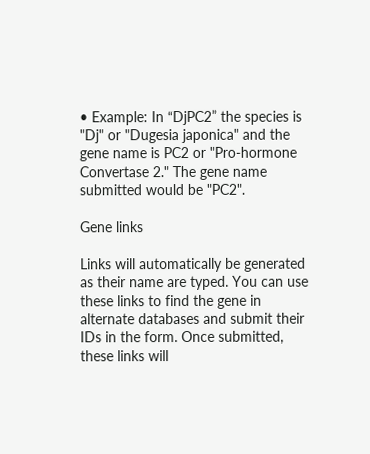• Example: In “DjPC2” the species is "Dj" or "Dugesia japonica" and the gene name is PC2 or "Pro-hormone Convertase 2." The gene name submitted would be "PC2".

Gene links

Links will automatically be generated as their name are typed. You can use these links to find the gene in alternate databases and submit their IDs in the form. Once submitted, these links will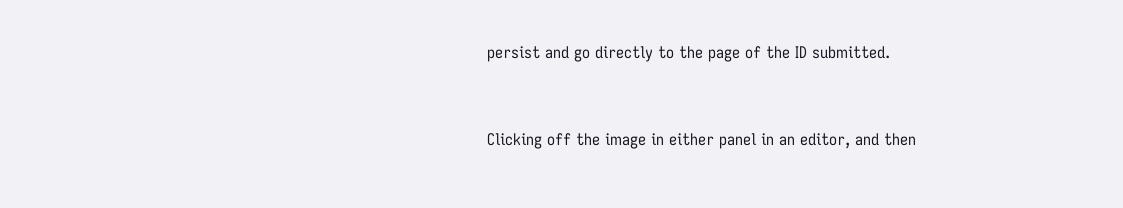persist and go directly to the page of the ID submitted.


Clicking off the image in either panel in an editor, and then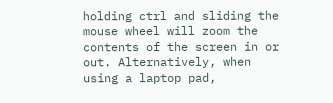holding ctrl and sliding the mouse wheel will zoom the contents of the screen in or out. Alternatively, when using a laptop pad,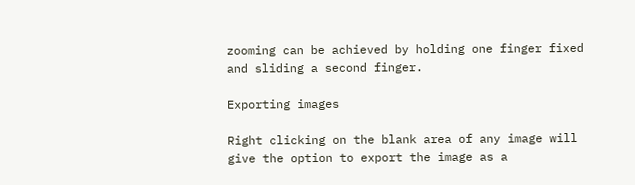zooming can be achieved by holding one finger fixed and sliding a second finger.

Exporting images

Right clicking on the blank area of any image will give the option to export the image as a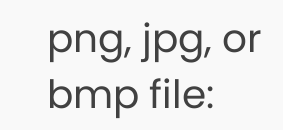png, jpg, or bmp file: